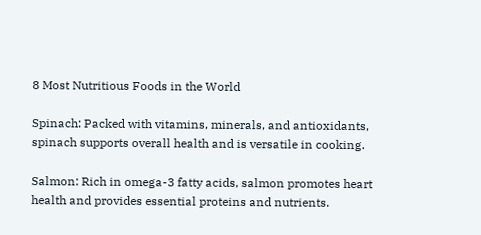8 Most Nutritious Foods in the World

Spinach: Packed with vitamins, minerals, and antioxidants, spinach supports overall health and is versatile in cooking.

Salmon: Rich in omega-3 fatty acids, salmon promotes heart health and provides essential proteins and nutrients.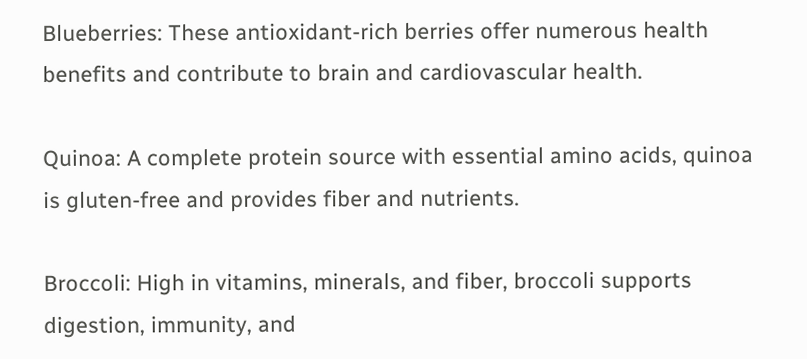Blueberries: These antioxidant-rich berries offer numerous health benefits and contribute to brain and cardiovascular health.

Quinoa: A complete protein source with essential amino acids, quinoa is gluten-free and provides fiber and nutrients.

Broccoli: High in vitamins, minerals, and fiber, broccoli supports digestion, immunity, and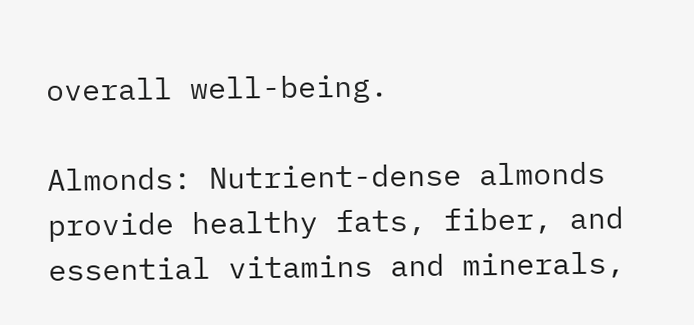overall well-being.

Almonds: Nutrient-dense almonds provide healthy fats, fiber, and essential vitamins and minerals,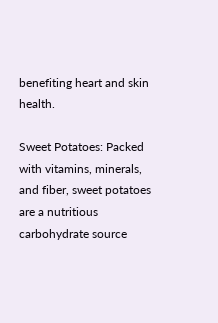benefiting heart and skin health.

Sweet Potatoes: Packed with vitamins, minerals, and fiber, sweet potatoes are a nutritious carbohydrate source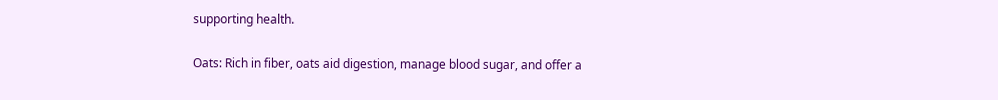supporting health.

Oats: Rich in fiber, oats aid digestion, manage blood sugar, and offer a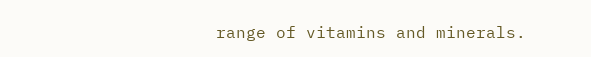range of vitamins and minerals.